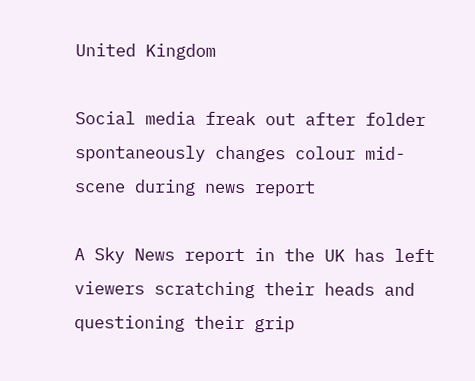United Kingdom

Social media freak out after folder spontaneously changes colour mid-scene during news report

A Sky News report in the UK has left viewers scratching their heads and questioning their grip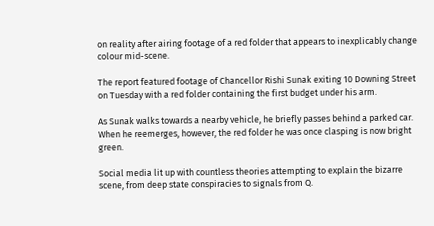on reality after airing footage of a red folder that appears to inexplicably change colour mid-scene.

The report featured footage of Chancellor Rishi Sunak exiting 10 Downing Street on Tuesday with a red folder containing the first budget under his arm.

As Sunak walks towards a nearby vehicle, he briefly passes behind a parked car. When he reemerges, however, the red folder he was once clasping is now bright green.

Social media lit up with countless theories attempting to explain the bizarre scene, from deep state conspiracies to signals from Q.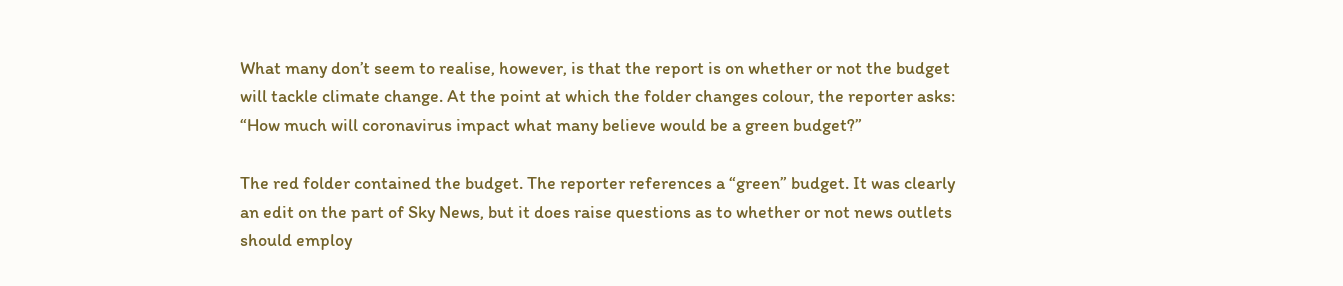What many don’t seem to realise, however, is that the report is on whether or not the budget will tackle climate change. At the point at which the folder changes colour, the reporter asks: “How much will coronavirus impact what many believe would be a green budget?”

The red folder contained the budget. The reporter references a “green” budget. It was clearly an edit on the part of Sky News, but it does raise questions as to whether or not news outlets should employ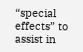“special effects” to assist in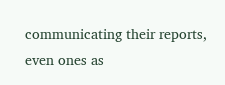communicating their reports, even ones as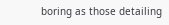boring as those detailing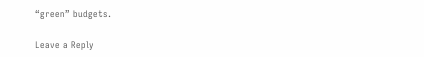“green” budgets.

Leave a Reply